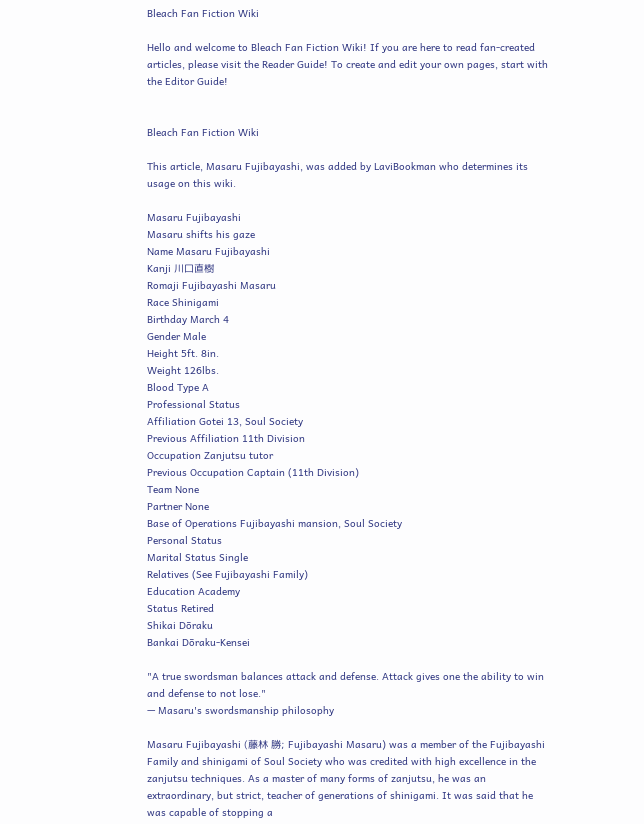Bleach Fan Fiction Wiki

Hello and welcome to Bleach Fan Fiction Wiki! If you are here to read fan-created articles, please visit the Reader Guide! To create and edit your own pages, start with the Editor Guide!


Bleach Fan Fiction Wiki

This article, Masaru Fujibayashi, was added by LaviBookman who determines its usage on this wiki.

Masaru Fujibayashi
Masaru shifts his gaze
Name Masaru Fujibayashi
Kanji 川口直樹
Romaji Fujibayashi Masaru
Race Shinigami
Birthday March 4
Gender Male
Height 5ft. 8in.
Weight 126lbs.
Blood Type A
Professional Status
Affiliation Gotei 13, Soul Society
Previous Affiliation 11th Division
Occupation Zanjutsu tutor
Previous Occupation Captain (11th Division)
Team None
Partner None
Base of Operations Fujibayashi mansion, Soul Society
Personal Status
Marital Status Single
Relatives (See Fujibayashi Family)
Education Academy
Status Retired
Shikai Dōraku
Bankai Dōraku-Kensei

"A true swordsman balances attack and defense. Attack gives one the ability to win and defense to not lose."
— Masaru's swordsmanship philosophy

Masaru Fujibayashi (藤林 勝; Fujibayashi Masaru) was a member of the Fujibayashi Family and shinigami of Soul Society who was credited with high excellence in the zanjutsu techniques. As a master of many forms of zanjutsu, he was an extraordinary, but strict, teacher of generations of shinigami. It was said that he was capable of stopping a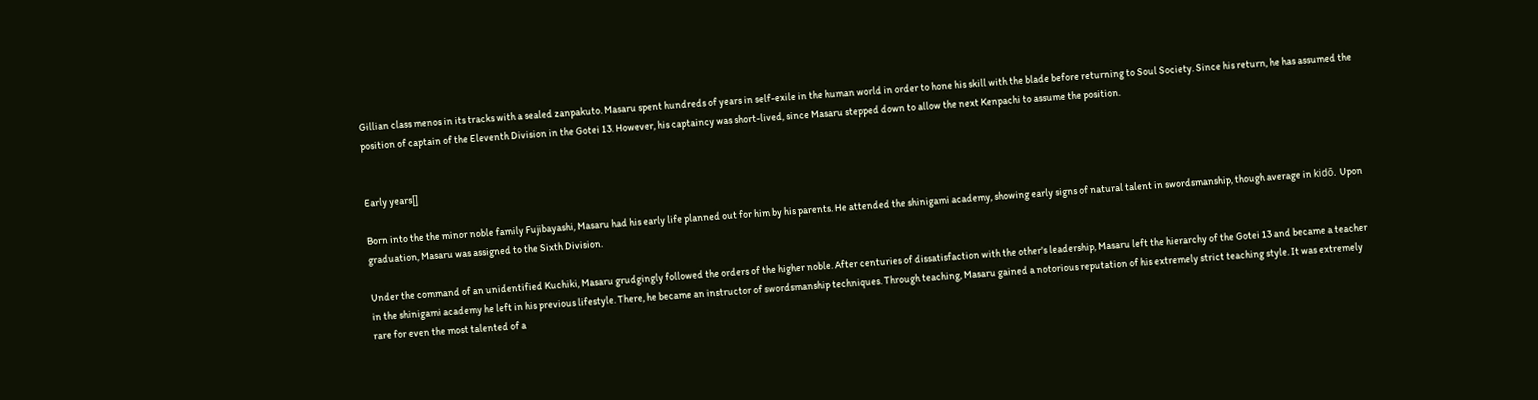Gillian class menos in its tracks with a sealed zanpakuto. Masaru spent hundreds of years in self-exile in the human world in order to hone his skill with the blade before returning to Soul Society. Since his return, he has assumed the position of captain of the Eleventh Division in the Gotei 13. However, his captaincy was short-lived, since Masaru stepped down to allow the next Kenpachi to assume the position.


Early years[]

Born into the the minor noble family Fujibayashi, Masaru had his early life planned out for him by his parents. He attended the shinigami academy, showing early signs of natural talent in swordsmanship, though average in kidō. Upon graduation, Masaru was assigned to the Sixth Division.

Under the command of an unidentified Kuchiki, Masaru grudgingly followed the orders of the higher noble. After centuries of dissatisfaction with the other's leadership, Masaru left the hierarchy of the Gotei 13 and became a teacher in the shinigami academy he left in his previous lifestyle. There, he became an instructor of swordsmanship techniques. Through teaching, Masaru gained a notorious reputation of his extremely strict teaching style. It was extremely rare for even the most talented of a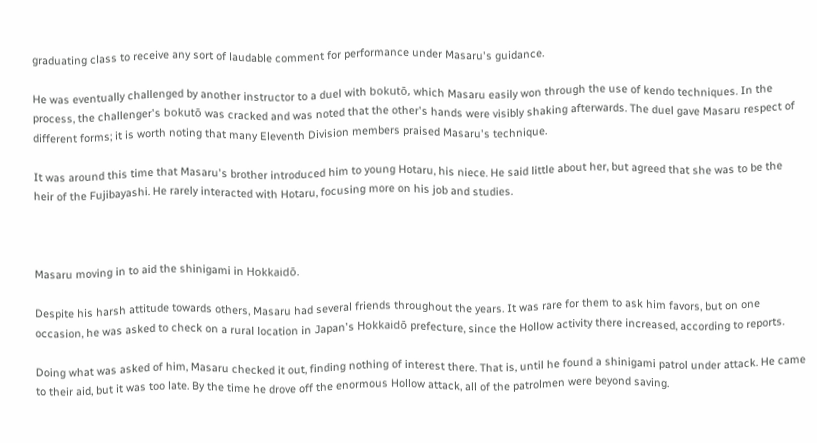graduating class to receive any sort of laudable comment for performance under Masaru's guidance.

He was eventually challenged by another instructor to a duel with bokutō, which Masaru easily won through the use of kendo techniques. In the process, the challenger's bokutō was cracked and was noted that the other's hands were visibly shaking afterwards. The duel gave Masaru respect of different forms; it is worth noting that many Eleventh Division members praised Masaru's technique.

It was around this time that Masaru's brother introduced him to young Hotaru, his niece. He said little about her, but agreed that she was to be the heir of the Fujibayashi. He rarely interacted with Hotaru, focusing more on his job and studies.



Masaru moving in to aid the shinigami in Hokkaidō.

Despite his harsh attitude towards others, Masaru had several friends throughout the years. It was rare for them to ask him favors, but on one occasion, he was asked to check on a rural location in Japan's Hokkaidō prefecture, since the Hollow activity there increased, according to reports.

Doing what was asked of him, Masaru checked it out, finding nothing of interest there. That is, until he found a shinigami patrol under attack. He came to their aid, but it was too late. By the time he drove off the enormous Hollow attack, all of the patrolmen were beyond saving.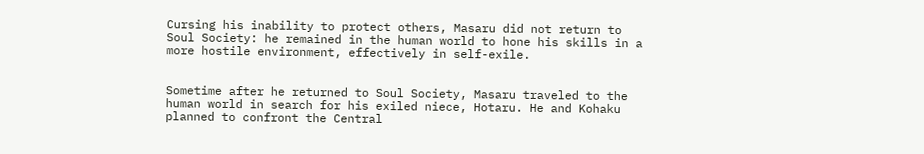Cursing his inability to protect others, Masaru did not return to Soul Society: he remained in the human world to hone his skills in a more hostile environment, effectively in self-exile.


Sometime after he returned to Soul Society, Masaru traveled to the human world in search for his exiled niece, Hotaru. He and Kohaku planned to confront the Central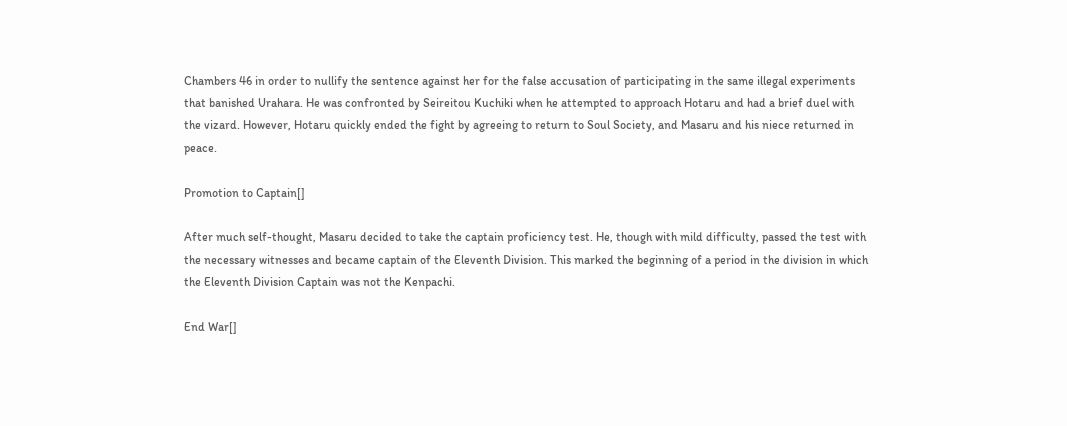Chambers 46 in order to nullify the sentence against her for the false accusation of participating in the same illegal experiments that banished Urahara. He was confronted by Seireitou Kuchiki when he attempted to approach Hotaru and had a brief duel with the vizard. However, Hotaru quickly ended the fight by agreeing to return to Soul Society, and Masaru and his niece returned in peace.

Promotion to Captain[]

After much self-thought, Masaru decided to take the captain proficiency test. He, though with mild difficulty, passed the test with the necessary witnesses and became captain of the Eleventh Division. This marked the beginning of a period in the division in which the Eleventh Division Captain was not the Kenpachi.

End War[]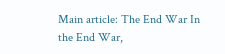Main article: The End War In the End War,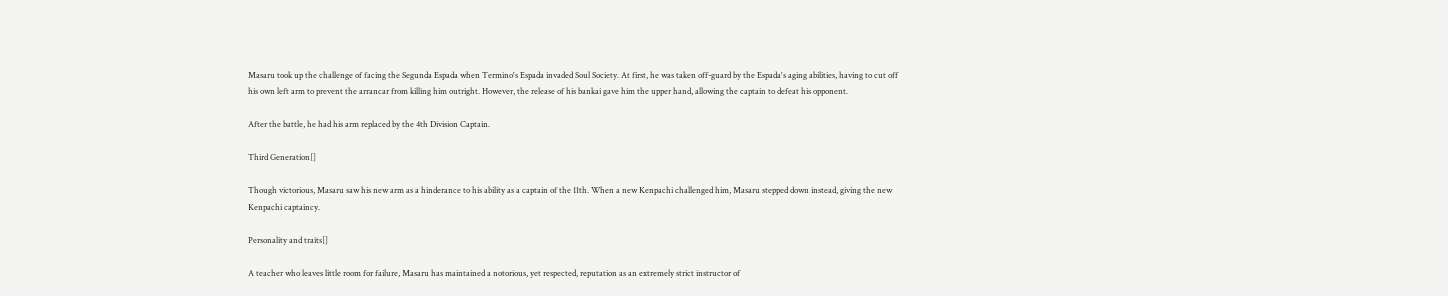Masaru took up the challenge of facing the Segunda Espada when Termino's Espada invaded Soul Society. At first, he was taken off-guard by the Espada's aging abilities, having to cut off his own left arm to prevent the arrancar from killing him outright. However, the release of his bankai gave him the upper hand, allowing the captain to defeat his opponent.

After the battle, he had his arm replaced by the 4th Division Captain.

Third Generation[]

Though victorious, Masaru saw his new arm as a hinderance to his ability as a captain of the 11th. When a new Kenpachi challenged him, Masaru stepped down instead, giving the new Kenpachi captaincy.

Personality and traits[]

A teacher who leaves little room for failure, Masaru has maintained a notorious, yet respected, reputation as an extremely strict instructor of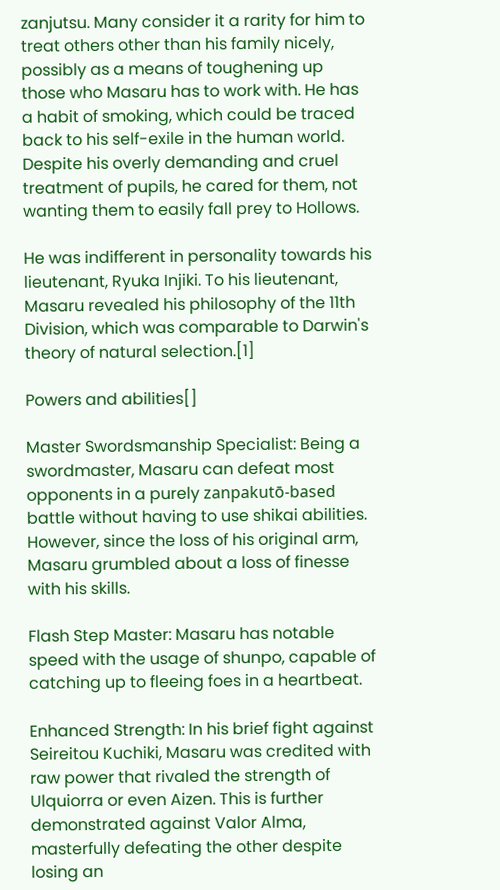zanjutsu. Many consider it a rarity for him to treat others other than his family nicely, possibly as a means of toughening up those who Masaru has to work with. He has a habit of smoking, which could be traced back to his self-exile in the human world. Despite his overly demanding and cruel treatment of pupils, he cared for them, not wanting them to easily fall prey to Hollows.

He was indifferent in personality towards his lieutenant, Ryuka Injiki. To his lieutenant, Masaru revealed his philosophy of the 11th Division, which was comparable to Darwin's theory of natural selection.[1]

Powers and abilities[]

Master Swordsmanship Specialist: Being a swordmaster, Masaru can defeat most opponents in a purely zanpakutō-based battle without having to use shikai abilities. However, since the loss of his original arm, Masaru grumbled about a loss of finesse with his skills.

Flash Step Master: Masaru has notable speed with the usage of shunpo, capable of catching up to fleeing foes in a heartbeat.

Enhanced Strength: In his brief fight against Seireitou Kuchiki, Masaru was credited with raw power that rivaled the strength of Ulquiorra or even Aizen. This is further demonstrated against Valor Alma, masterfully defeating the other despite losing an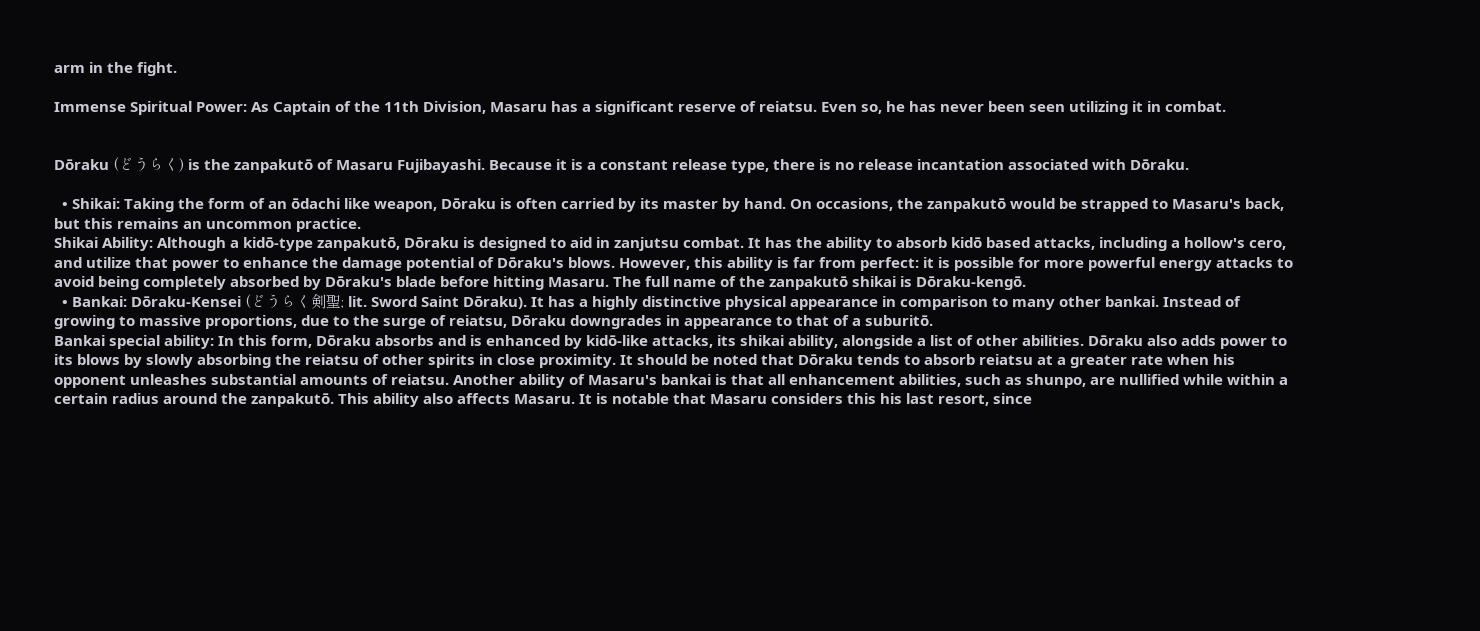arm in the fight.

Immense Spiritual Power: As Captain of the 11th Division, Masaru has a significant reserve of reiatsu. Even so, he has never been seen utilizing it in combat.


Dōraku (どうらく) is the zanpakutō of Masaru Fujibayashi. Because it is a constant release type, there is no release incantation associated with Dōraku.

  • Shikai: Taking the form of an ōdachi like weapon, Dōraku is often carried by its master by hand. On occasions, the zanpakutō would be strapped to Masaru's back, but this remains an uncommon practice.
Shikai Ability: Although a kidō-type zanpakutō, Dōraku is designed to aid in zanjutsu combat. It has the ability to absorb kidō based attacks, including a hollow's cero, and utilize that power to enhance the damage potential of Dōraku's blows. However, this ability is far from perfect: it is possible for more powerful energy attacks to avoid being completely absorbed by Dōraku's blade before hitting Masaru. The full name of the zanpakutō shikai is Dōraku-kengō.
  • Bankai: Dōraku-Kensei (どうらく剣聖; lit. Sword Saint Dōraku). It has a highly distinctive physical appearance in comparison to many other bankai. Instead of growing to massive proportions, due to the surge of reiatsu, Dōraku downgrades in appearance to that of a suburitō.
Bankai special ability: In this form, Dōraku absorbs and is enhanced by kidō-like attacks, its shikai ability, alongside a list of other abilities. Dōraku also adds power to its blows by slowly absorbing the reiatsu of other spirits in close proximity. It should be noted that Dōraku tends to absorb reiatsu at a greater rate when his opponent unleashes substantial amounts of reiatsu. Another ability of Masaru's bankai is that all enhancement abilities, such as shunpo, are nullified while within a certain radius around the zanpakutō. This ability also affects Masaru. It is notable that Masaru considers this his last resort, since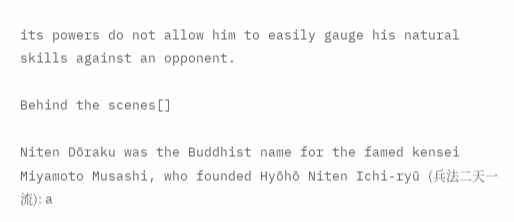its powers do not allow him to easily gauge his natural skills against an opponent.

Behind the scenes[]

Niten Dōraku was the Buddhist name for the famed kensei Miyamoto Musashi, who founded Hyōhō Niten Ichi-ryū (兵法二天一流): a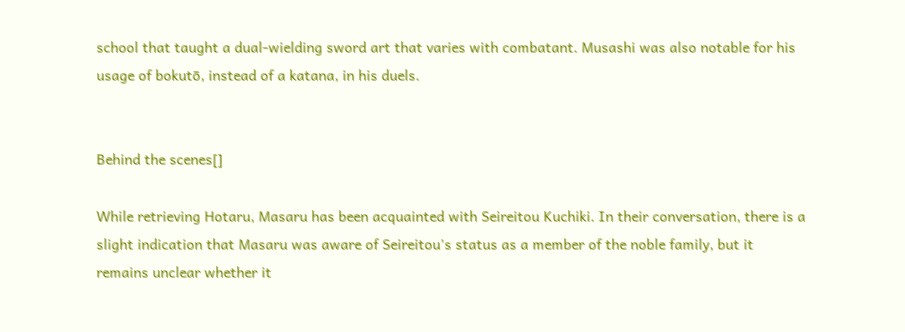school that taught a dual-wielding sword art that varies with combatant. Musashi was also notable for his usage of bokutō, instead of a katana, in his duels.


Behind the scenes[]

While retrieving Hotaru, Masaru has been acquainted with Seireitou Kuchiki. In their conversation, there is a slight indication that Masaru was aware of Seireitou's status as a member of the noble family, but it remains unclear whether it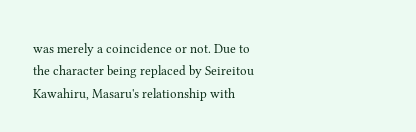was merely a coincidence or not. Due to the character being replaced by Seireitou Kawahiru, Masaru's relationship with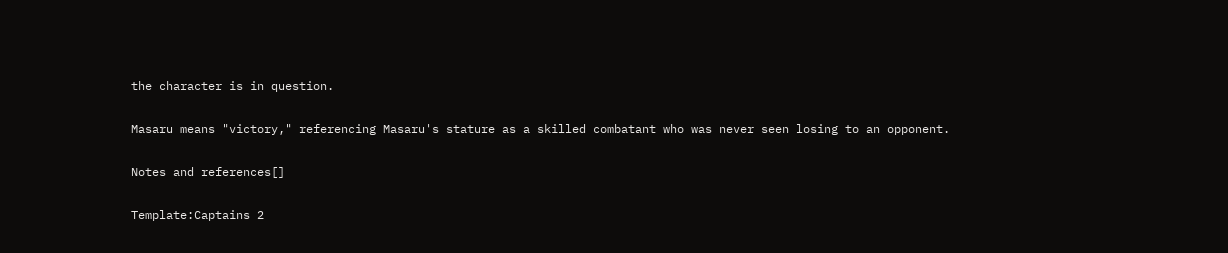the character is in question.

Masaru means "victory," referencing Masaru's stature as a skilled combatant who was never seen losing to an opponent.

Notes and references[]

Template:Captains 2